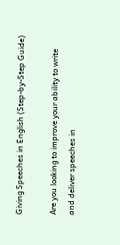Giving Speeches in English (Step-by-Step Guide)

Are you looking to improve your ability to write and deliver speeches in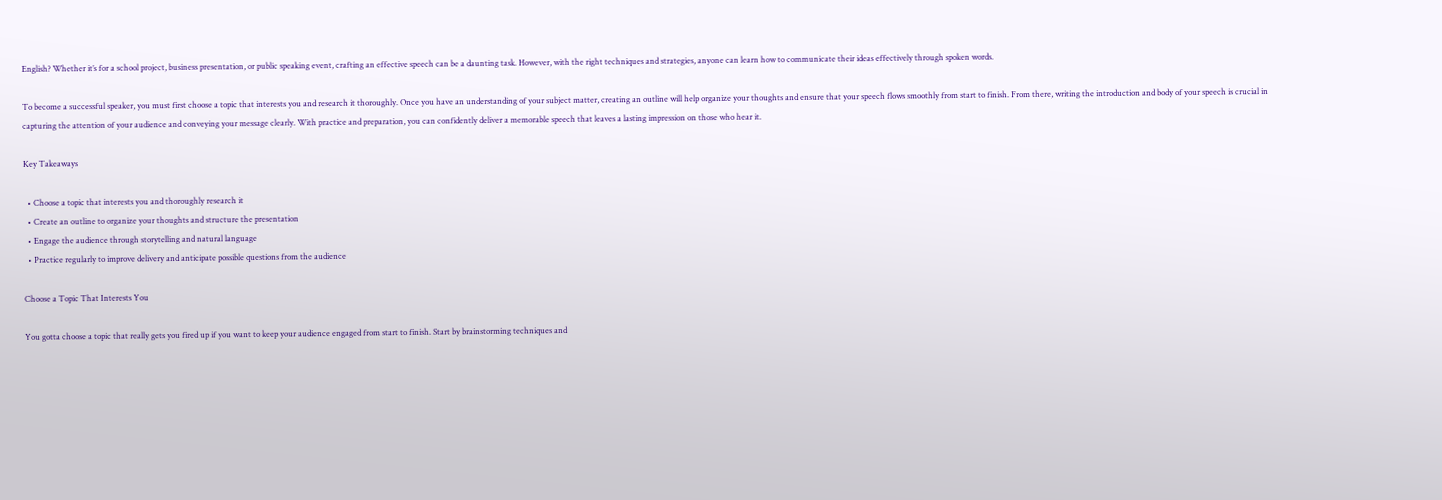English? Whether it’s for a school project, business presentation, or public speaking event, crafting an effective speech can be a daunting task. However, with the right techniques and strategies, anyone can learn how to communicate their ideas effectively through spoken words.

To become a successful speaker, you must first choose a topic that interests you and research it thoroughly. Once you have an understanding of your subject matter, creating an outline will help organize your thoughts and ensure that your speech flows smoothly from start to finish. From there, writing the introduction and body of your speech is crucial in capturing the attention of your audience and conveying your message clearly. With practice and preparation, you can confidently deliver a memorable speech that leaves a lasting impression on those who hear it.

Key Takeaways

  • Choose a topic that interests you and thoroughly research it
  • Create an outline to organize your thoughts and structure the presentation
  • Engage the audience through storytelling and natural language
  • Practice regularly to improve delivery and anticipate possible questions from the audience

Choose a Topic That Interests You

You gotta choose a topic that really gets you fired up if you want to keep your audience engaged from start to finish. Start by brainstorming techniques and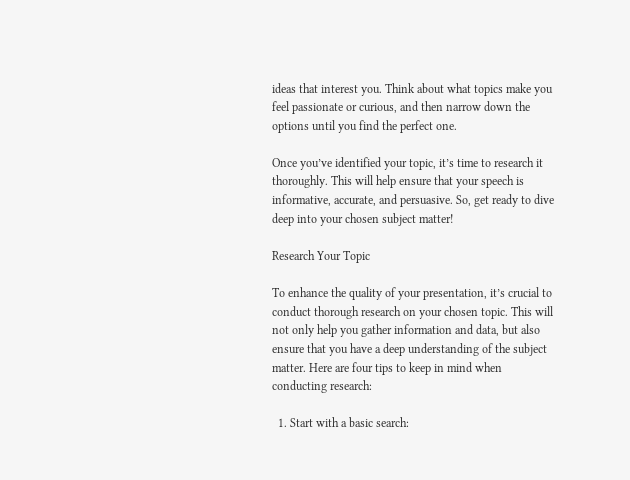ideas that interest you. Think about what topics make you feel passionate or curious, and then narrow down the options until you find the perfect one.

Once you’ve identified your topic, it’s time to research it thoroughly. This will help ensure that your speech is informative, accurate, and persuasive. So, get ready to dive deep into your chosen subject matter!

Research Your Topic

To enhance the quality of your presentation, it’s crucial to conduct thorough research on your chosen topic. This will not only help you gather information and data, but also ensure that you have a deep understanding of the subject matter. Here are four tips to keep in mind when conducting research:

  1. Start with a basic search: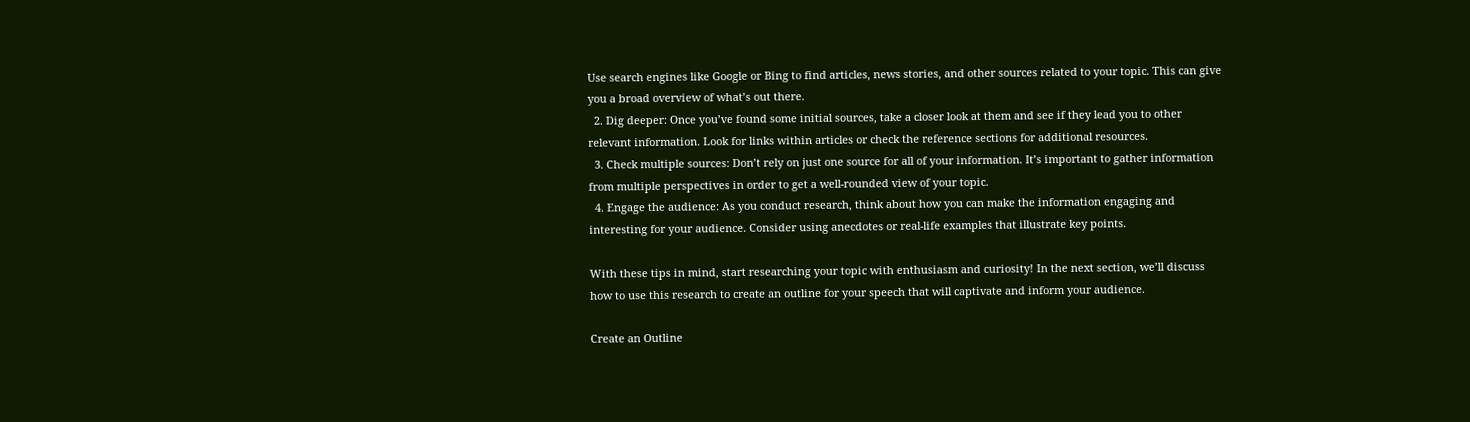Use search engines like Google or Bing to find articles, news stories, and other sources related to your topic. This can give you a broad overview of what’s out there.
  2. Dig deeper: Once you’ve found some initial sources, take a closer look at them and see if they lead you to other relevant information. Look for links within articles or check the reference sections for additional resources.
  3. Check multiple sources: Don’t rely on just one source for all of your information. It’s important to gather information from multiple perspectives in order to get a well-rounded view of your topic.
  4. Engage the audience: As you conduct research, think about how you can make the information engaging and interesting for your audience. Consider using anecdotes or real-life examples that illustrate key points.

With these tips in mind, start researching your topic with enthusiasm and curiosity! In the next section, we’ll discuss how to use this research to create an outline for your speech that will captivate and inform your audience.

Create an Outline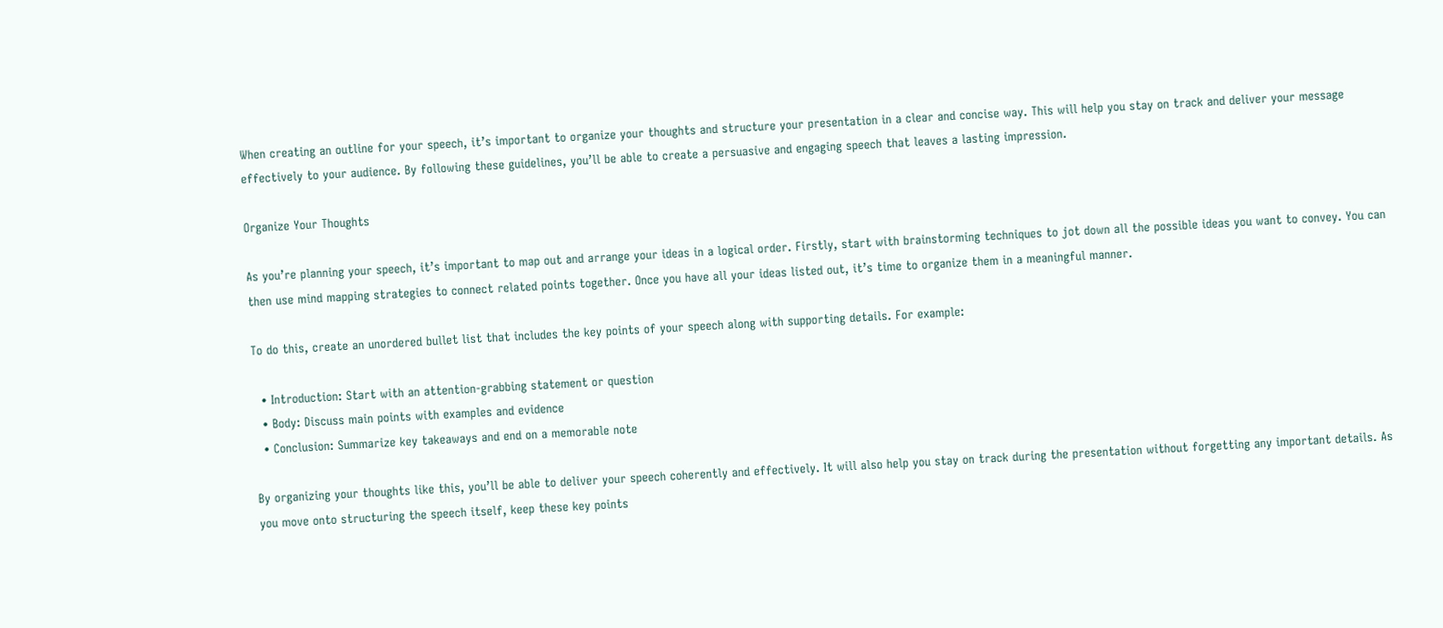When creating an outline for your speech, it’s important to organize your thoughts and structure your presentation in a clear and concise way. This will help you stay on track and deliver your message effectively to your audience. By following these guidelines, you’ll be able to create a persuasive and engaging speech that leaves a lasting impression.

Organize Your Thoughts

As you’re planning your speech, it’s important to map out and arrange your ideas in a logical order. Firstly, start with brainstorming techniques to jot down all the possible ideas you want to convey. You can then use mind mapping strategies to connect related points together. Once you have all your ideas listed out, it’s time to organize them in a meaningful manner.

To do this, create an unordered bullet list that includes the key points of your speech along with supporting details. For example:

  • Introduction: Start with an attention-grabbing statement or question
  • Body: Discuss main points with examples and evidence
  • Conclusion: Summarize key takeaways and end on a memorable note

By organizing your thoughts like this, you’ll be able to deliver your speech coherently and effectively. It will also help you stay on track during the presentation without forgetting any important details. As you move onto structuring the speech itself, keep these key points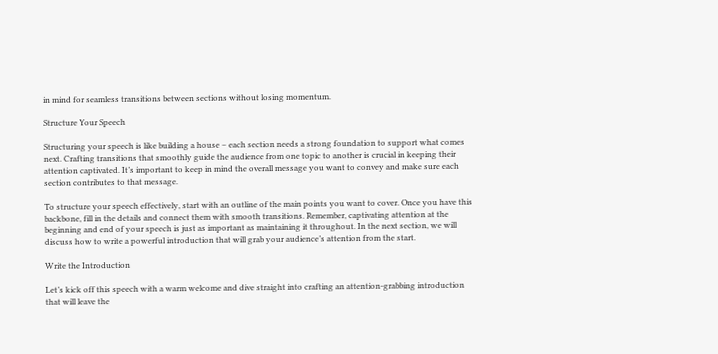in mind for seamless transitions between sections without losing momentum.

Structure Your Speech

Structuring your speech is like building a house – each section needs a strong foundation to support what comes next. Crafting transitions that smoothly guide the audience from one topic to another is crucial in keeping their attention captivated. It’s important to keep in mind the overall message you want to convey and make sure each section contributes to that message.

To structure your speech effectively, start with an outline of the main points you want to cover. Once you have this backbone, fill in the details and connect them with smooth transitions. Remember, captivating attention at the beginning and end of your speech is just as important as maintaining it throughout. In the next section, we will discuss how to write a powerful introduction that will grab your audience’s attention from the start.

Write the Introduction

Let’s kick off this speech with a warm welcome and dive straight into crafting an attention-grabbing introduction that will leave the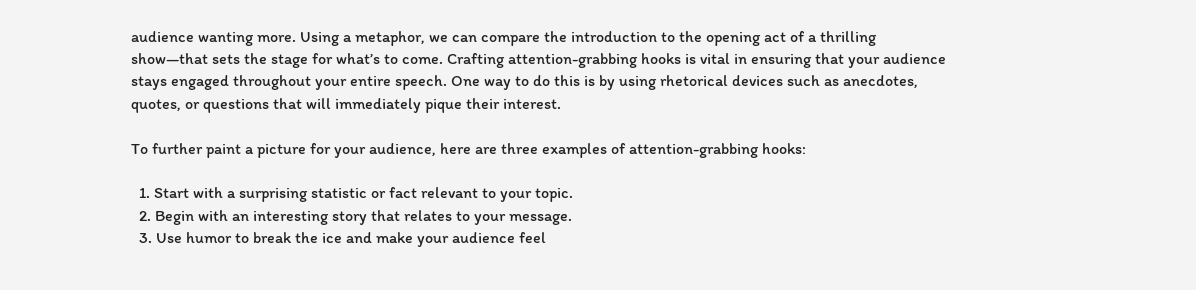audience wanting more. Using a metaphor, we can compare the introduction to the opening act of a thrilling show—that sets the stage for what’s to come. Crafting attention-grabbing hooks is vital in ensuring that your audience stays engaged throughout your entire speech. One way to do this is by using rhetorical devices such as anecdotes, quotes, or questions that will immediately pique their interest.

To further paint a picture for your audience, here are three examples of attention-grabbing hooks:

  1. Start with a surprising statistic or fact relevant to your topic.
  2. Begin with an interesting story that relates to your message.
  3. Use humor to break the ice and make your audience feel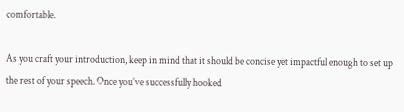comfortable.

As you craft your introduction, keep in mind that it should be concise yet impactful enough to set up the rest of your speech. Once you’ve successfully hooked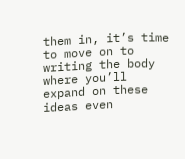them in, it’s time to move on to writing the body where you’ll expand on these ideas even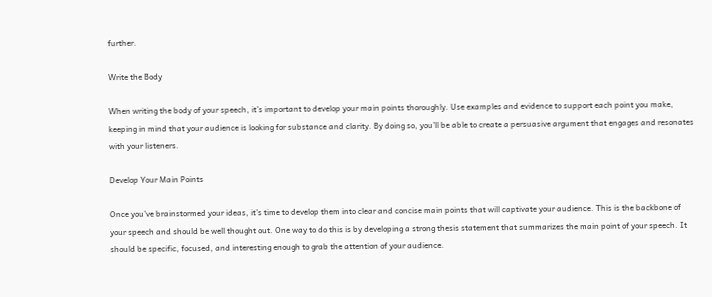further.

Write the Body

When writing the body of your speech, it’s important to develop your main points thoroughly. Use examples and evidence to support each point you make, keeping in mind that your audience is looking for substance and clarity. By doing so, you’ll be able to create a persuasive argument that engages and resonates with your listeners.

Develop Your Main Points

Once you’ve brainstormed your ideas, it’s time to develop them into clear and concise main points that will captivate your audience. This is the backbone of your speech and should be well thought out. One way to do this is by developing a strong thesis statement that summarizes the main point of your speech. It should be specific, focused, and interesting enough to grab the attention of your audience.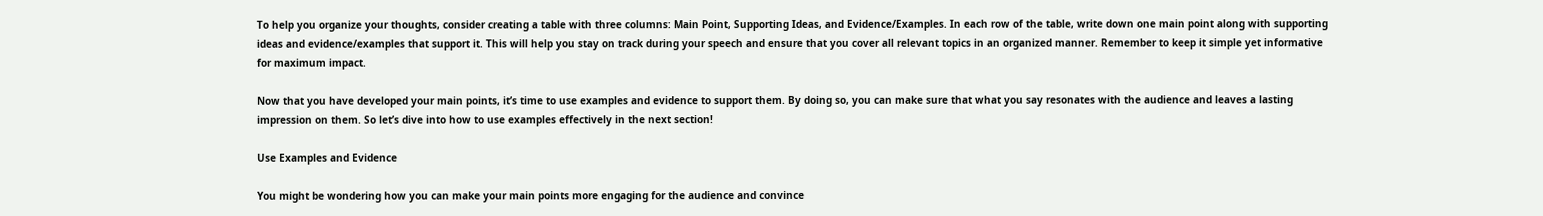To help you organize your thoughts, consider creating a table with three columns: Main Point, Supporting Ideas, and Evidence/Examples. In each row of the table, write down one main point along with supporting ideas and evidence/examples that support it. This will help you stay on track during your speech and ensure that you cover all relevant topics in an organized manner. Remember to keep it simple yet informative for maximum impact.

Now that you have developed your main points, it’s time to use examples and evidence to support them. By doing so, you can make sure that what you say resonates with the audience and leaves a lasting impression on them. So let’s dive into how to use examples effectively in the next section!

Use Examples and Evidence

You might be wondering how you can make your main points more engaging for the audience and convince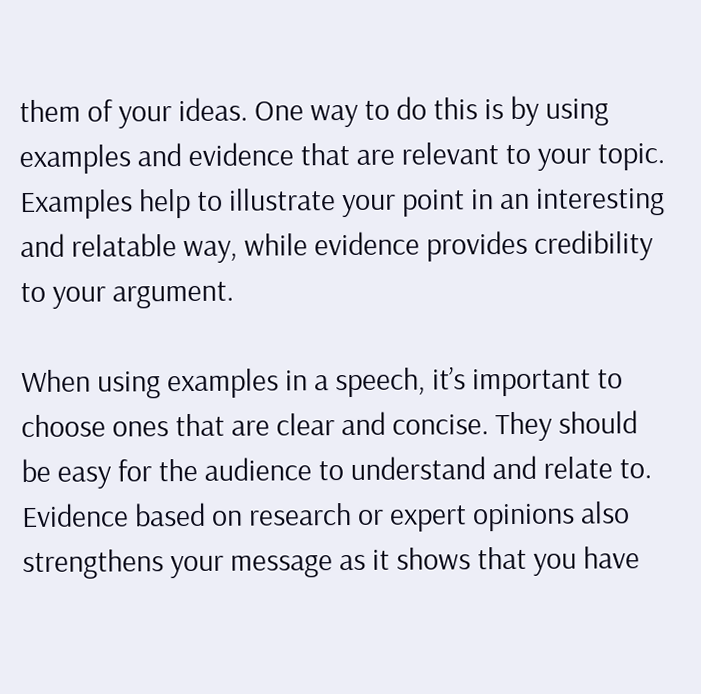them of your ideas. One way to do this is by using examples and evidence that are relevant to your topic. Examples help to illustrate your point in an interesting and relatable way, while evidence provides credibility to your argument.

When using examples in a speech, it’s important to choose ones that are clear and concise. They should be easy for the audience to understand and relate to. Evidence based on research or expert opinions also strengthens your message as it shows that you have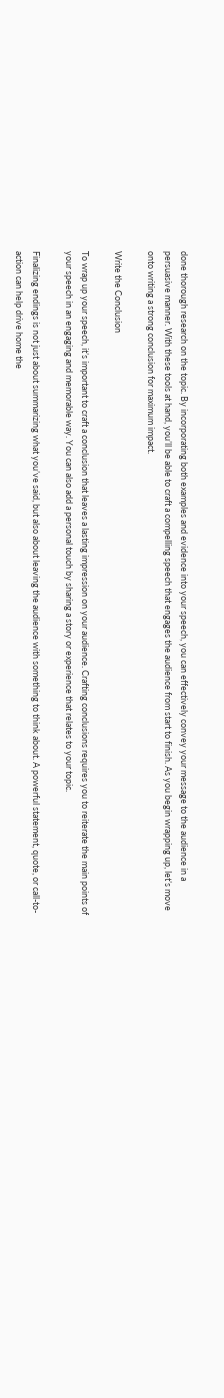done thorough research on the topic. By incorporating both examples and evidence into your speech, you can effectively convey your message to the audience in a persuasive manner. With these tools at hand, you’ll be able to craft a compelling speech that engages the audience from start to finish. As you begin wrapping up, let’s move onto writing a strong conclusion for maximum impact.

Write the Conclusion

To wrap up your speech, it’s important to craft a conclusion that leaves a lasting impression on your audience. Crafting conclusions requires you to reiterate the main points of your speech in an engaging and memorable way. You can also add a personal touch by sharing a story or experience that relates to your topic.

Finalizing endings is not just about summarizing what you’ve said, but also about leaving the audience with something to think about. A powerful statement, quote, or call-to-action can help drive home the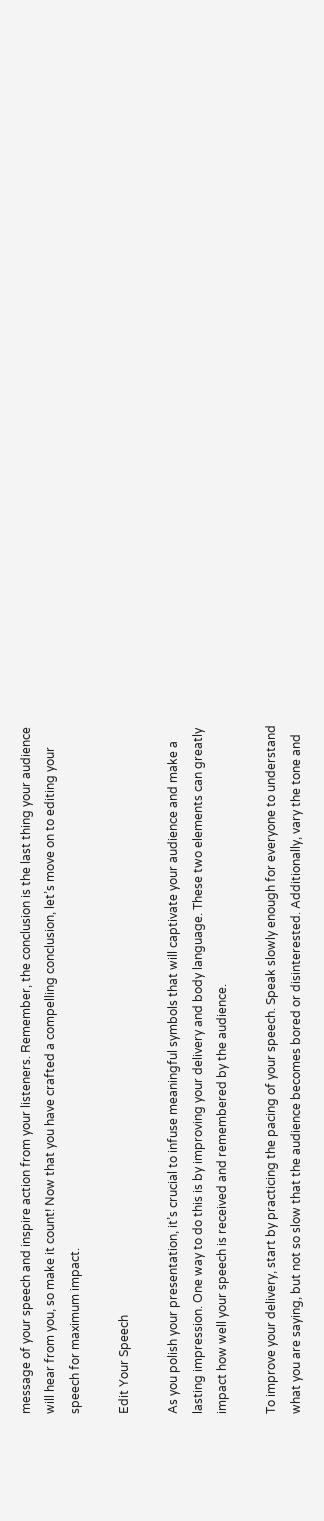message of your speech and inspire action from your listeners. Remember, the conclusion is the last thing your audience will hear from you, so make it count! Now that you have crafted a compelling conclusion, let’s move on to editing your speech for maximum impact.

Edit Your Speech

As you polish your presentation, it’s crucial to infuse meaningful symbols that will captivate your audience and make a lasting impression. One way to do this is by improving your delivery and body language. These two elements can greatly impact how well your speech is received and remembered by the audience.

To improve your delivery, start by practicing the pacing of your speech. Speak slowly enough for everyone to understand what you are saying, but not so slow that the audience becomes bored or disinterested. Additionally, vary the tone and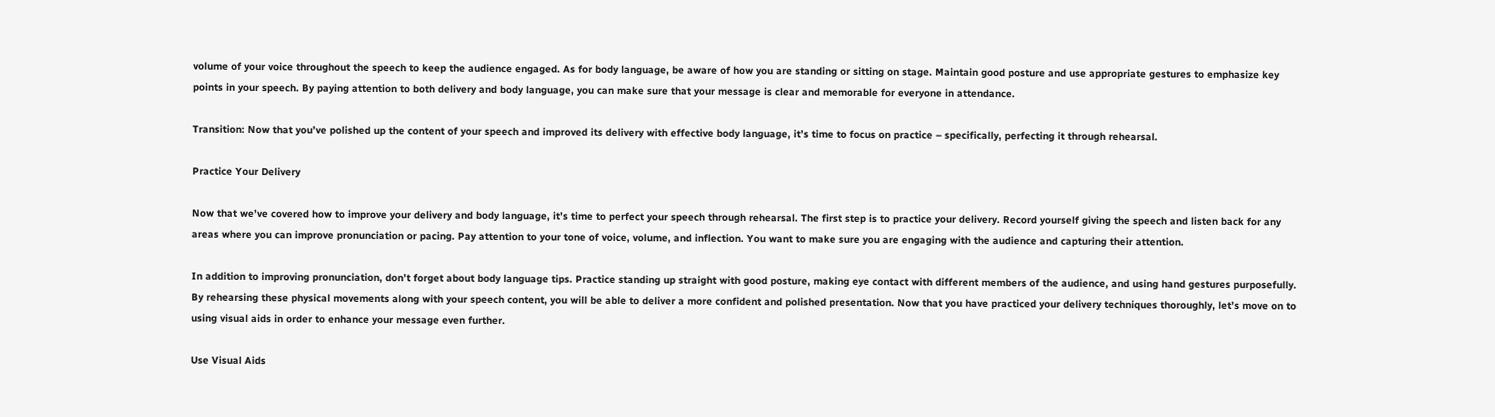volume of your voice throughout the speech to keep the audience engaged. As for body language, be aware of how you are standing or sitting on stage. Maintain good posture and use appropriate gestures to emphasize key points in your speech. By paying attention to both delivery and body language, you can make sure that your message is clear and memorable for everyone in attendance.

Transition: Now that you’ve polished up the content of your speech and improved its delivery with effective body language, it’s time to focus on practice – specifically, perfecting it through rehearsal.

Practice Your Delivery

Now that we’ve covered how to improve your delivery and body language, it’s time to perfect your speech through rehearsal. The first step is to practice your delivery. Record yourself giving the speech and listen back for any areas where you can improve pronunciation or pacing. Pay attention to your tone of voice, volume, and inflection. You want to make sure you are engaging with the audience and capturing their attention.

In addition to improving pronunciation, don’t forget about body language tips. Practice standing up straight with good posture, making eye contact with different members of the audience, and using hand gestures purposefully. By rehearsing these physical movements along with your speech content, you will be able to deliver a more confident and polished presentation. Now that you have practiced your delivery techniques thoroughly, let’s move on to using visual aids in order to enhance your message even further.

Use Visual Aids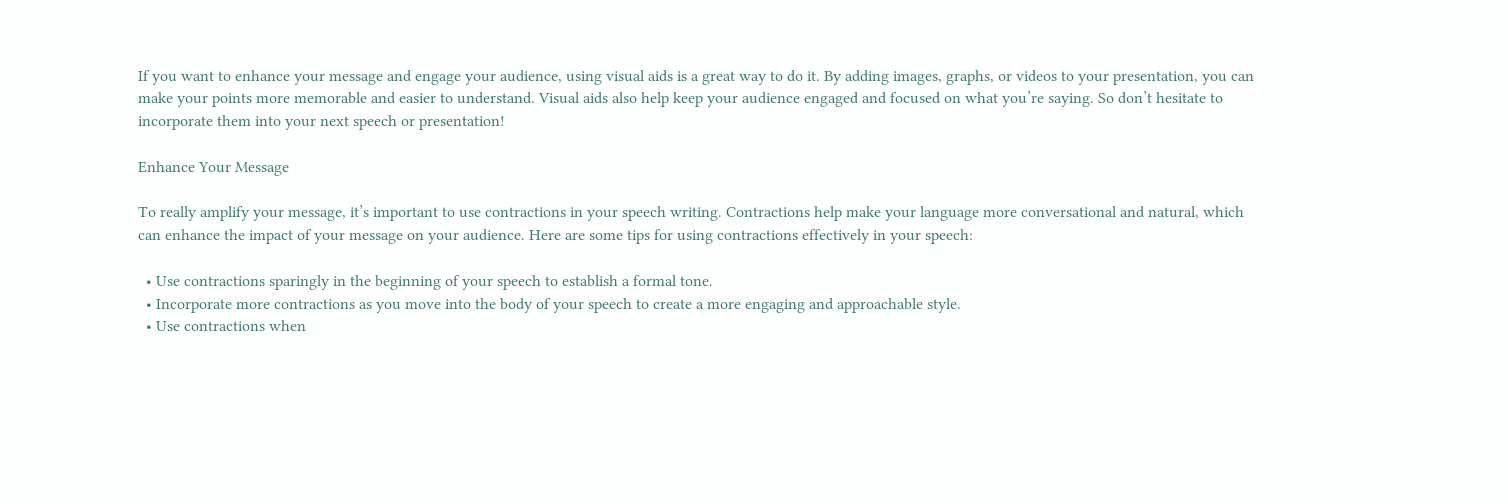If you want to enhance your message and engage your audience, using visual aids is a great way to do it. By adding images, graphs, or videos to your presentation, you can make your points more memorable and easier to understand. Visual aids also help keep your audience engaged and focused on what you’re saying. So don’t hesitate to incorporate them into your next speech or presentation!

Enhance Your Message

To really amplify your message, it’s important to use contractions in your speech writing. Contractions help make your language more conversational and natural, which can enhance the impact of your message on your audience. Here are some tips for using contractions effectively in your speech:

  • Use contractions sparingly in the beginning of your speech to establish a formal tone.
  • Incorporate more contractions as you move into the body of your speech to create a more engaging and approachable style.
  • Use contractions when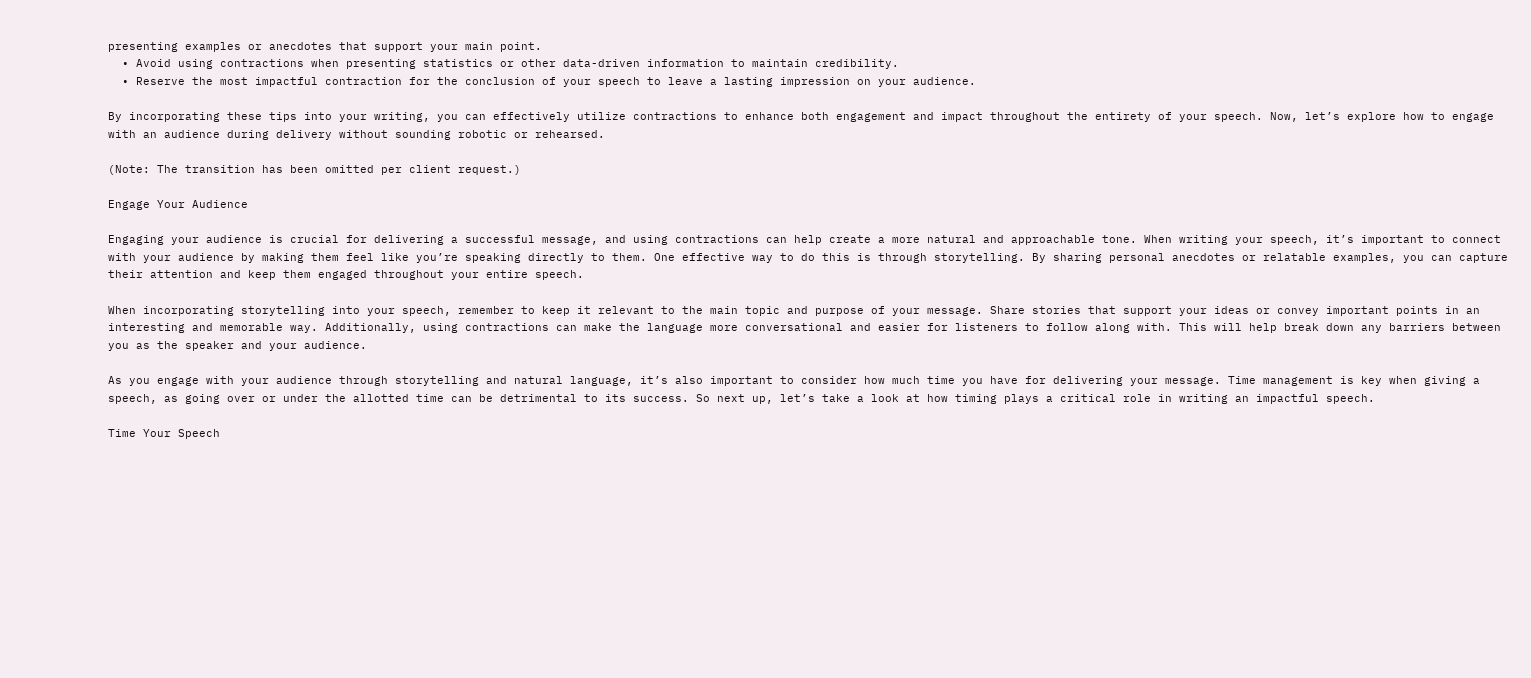presenting examples or anecdotes that support your main point.
  • Avoid using contractions when presenting statistics or other data-driven information to maintain credibility.
  • Reserve the most impactful contraction for the conclusion of your speech to leave a lasting impression on your audience.

By incorporating these tips into your writing, you can effectively utilize contractions to enhance both engagement and impact throughout the entirety of your speech. Now, let’s explore how to engage with an audience during delivery without sounding robotic or rehearsed.

(Note: The transition has been omitted per client request.)

Engage Your Audience

Engaging your audience is crucial for delivering a successful message, and using contractions can help create a more natural and approachable tone. When writing your speech, it’s important to connect with your audience by making them feel like you’re speaking directly to them. One effective way to do this is through storytelling. By sharing personal anecdotes or relatable examples, you can capture their attention and keep them engaged throughout your entire speech.

When incorporating storytelling into your speech, remember to keep it relevant to the main topic and purpose of your message. Share stories that support your ideas or convey important points in an interesting and memorable way. Additionally, using contractions can make the language more conversational and easier for listeners to follow along with. This will help break down any barriers between you as the speaker and your audience.

As you engage with your audience through storytelling and natural language, it’s also important to consider how much time you have for delivering your message. Time management is key when giving a speech, as going over or under the allotted time can be detrimental to its success. So next up, let’s take a look at how timing plays a critical role in writing an impactful speech.

Time Your Speech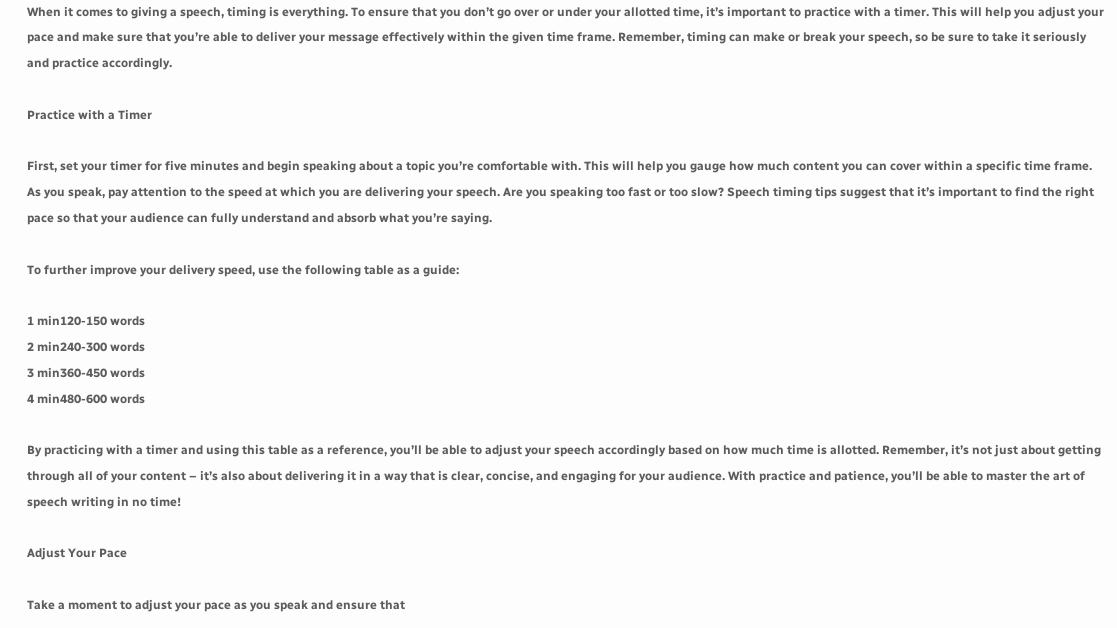When it comes to giving a speech, timing is everything. To ensure that you don’t go over or under your allotted time, it’s important to practice with a timer. This will help you adjust your pace and make sure that you’re able to deliver your message effectively within the given time frame. Remember, timing can make or break your speech, so be sure to take it seriously and practice accordingly.

Practice with a Timer

First, set your timer for five minutes and begin speaking about a topic you’re comfortable with. This will help you gauge how much content you can cover within a specific time frame. As you speak, pay attention to the speed at which you are delivering your speech. Are you speaking too fast or too slow? Speech timing tips suggest that it’s important to find the right pace so that your audience can fully understand and absorb what you’re saying.

To further improve your delivery speed, use the following table as a guide:

1 min120-150 words
2 min240-300 words
3 min360-450 words
4 min480-600 words

By practicing with a timer and using this table as a reference, you’ll be able to adjust your speech accordingly based on how much time is allotted. Remember, it’s not just about getting through all of your content – it’s also about delivering it in a way that is clear, concise, and engaging for your audience. With practice and patience, you’ll be able to master the art of speech writing in no time!

Adjust Your Pace

Take a moment to adjust your pace as you speak and ensure that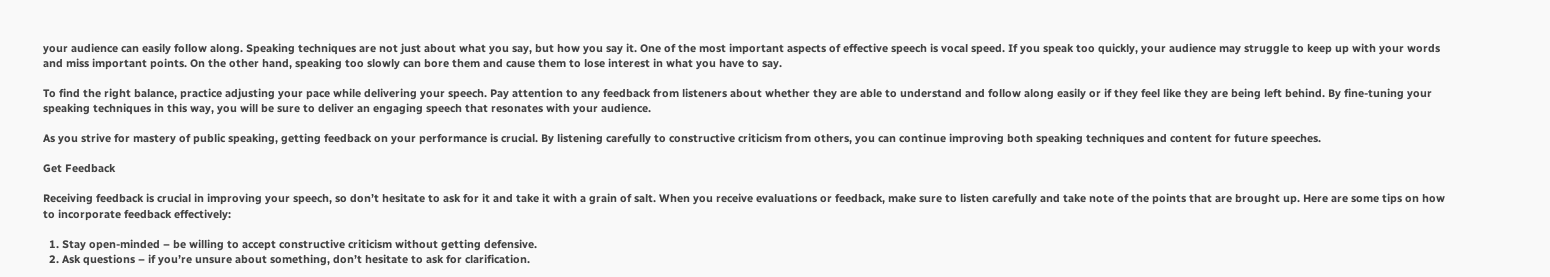your audience can easily follow along. Speaking techniques are not just about what you say, but how you say it. One of the most important aspects of effective speech is vocal speed. If you speak too quickly, your audience may struggle to keep up with your words and miss important points. On the other hand, speaking too slowly can bore them and cause them to lose interest in what you have to say.

To find the right balance, practice adjusting your pace while delivering your speech. Pay attention to any feedback from listeners about whether they are able to understand and follow along easily or if they feel like they are being left behind. By fine-tuning your speaking techniques in this way, you will be sure to deliver an engaging speech that resonates with your audience.

As you strive for mastery of public speaking, getting feedback on your performance is crucial. By listening carefully to constructive criticism from others, you can continue improving both speaking techniques and content for future speeches.

Get Feedback

Receiving feedback is crucial in improving your speech, so don’t hesitate to ask for it and take it with a grain of salt. When you receive evaluations or feedback, make sure to listen carefully and take note of the points that are brought up. Here are some tips on how to incorporate feedback effectively:

  1. Stay open-minded – be willing to accept constructive criticism without getting defensive.
  2. Ask questions – if you’re unsure about something, don’t hesitate to ask for clarification.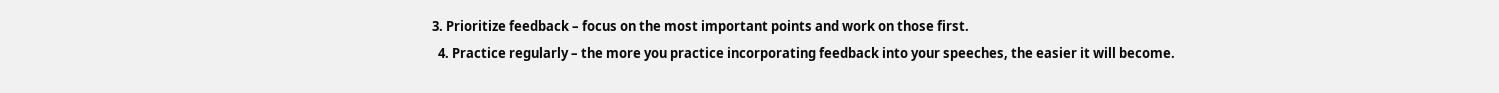3. Prioritize feedback – focus on the most important points and work on those first.
  4. Practice regularly – the more you practice incorporating feedback into your speeches, the easier it will become.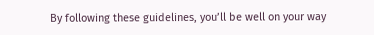By following these guidelines, you’ll be well on your way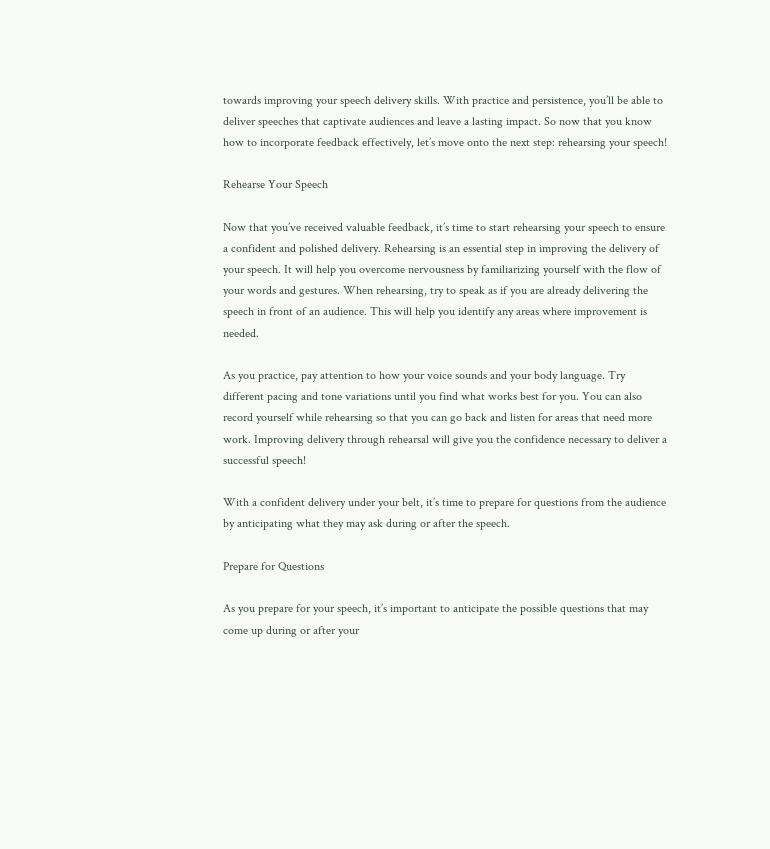towards improving your speech delivery skills. With practice and persistence, you’ll be able to deliver speeches that captivate audiences and leave a lasting impact. So now that you know how to incorporate feedback effectively, let’s move onto the next step: rehearsing your speech!

Rehearse Your Speech

Now that you’ve received valuable feedback, it’s time to start rehearsing your speech to ensure a confident and polished delivery. Rehearsing is an essential step in improving the delivery of your speech. It will help you overcome nervousness by familiarizing yourself with the flow of your words and gestures. When rehearsing, try to speak as if you are already delivering the speech in front of an audience. This will help you identify any areas where improvement is needed.

As you practice, pay attention to how your voice sounds and your body language. Try different pacing and tone variations until you find what works best for you. You can also record yourself while rehearsing so that you can go back and listen for areas that need more work. Improving delivery through rehearsal will give you the confidence necessary to deliver a successful speech!

With a confident delivery under your belt, it’s time to prepare for questions from the audience by anticipating what they may ask during or after the speech.

Prepare for Questions

As you prepare for your speech, it’s important to anticipate the possible questions that may come up during or after your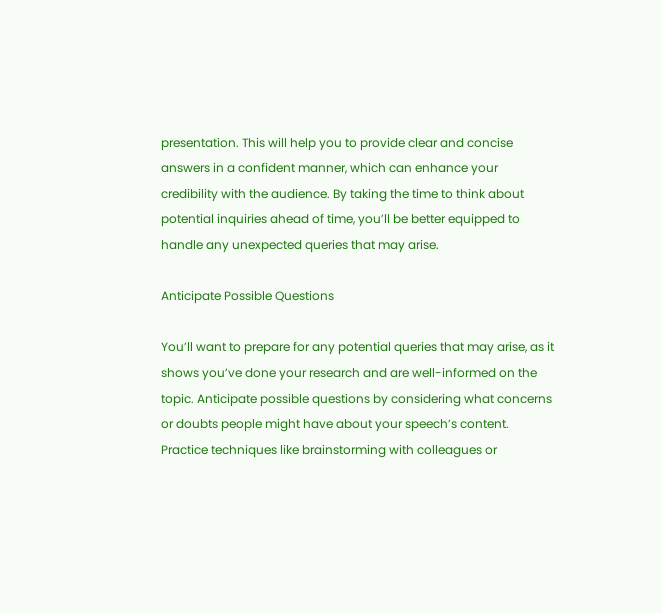presentation. This will help you to provide clear and concise answers in a confident manner, which can enhance your credibility with the audience. By taking the time to think about potential inquiries ahead of time, you’ll be better equipped to handle any unexpected queries that may arise.

Anticipate Possible Questions

You’ll want to prepare for any potential queries that may arise, as it shows you’ve done your research and are well-informed on the topic. Anticipate possible questions by considering what concerns or doubts people might have about your speech’s content. Practice techniques like brainstorming with colleagues or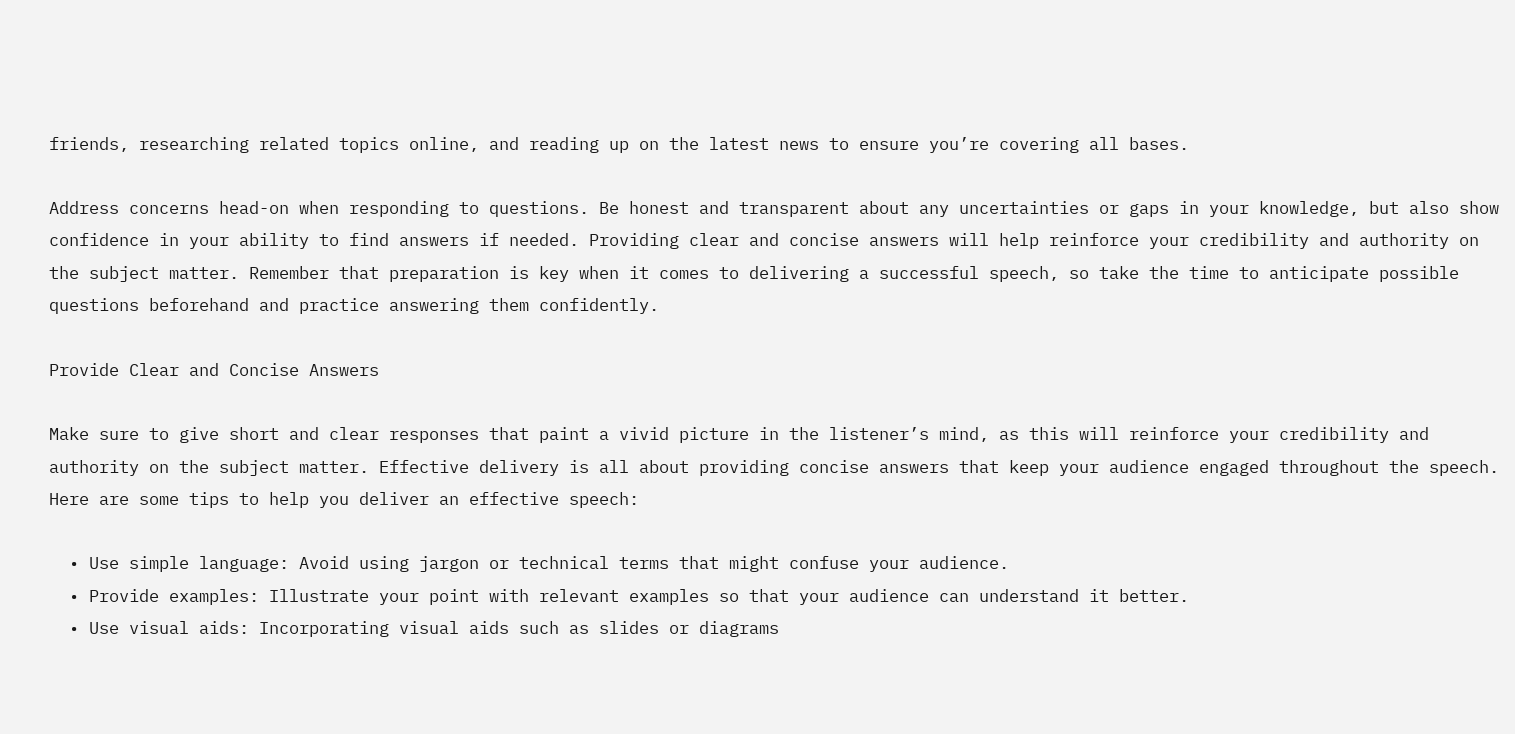friends, researching related topics online, and reading up on the latest news to ensure you’re covering all bases.

Address concerns head-on when responding to questions. Be honest and transparent about any uncertainties or gaps in your knowledge, but also show confidence in your ability to find answers if needed. Providing clear and concise answers will help reinforce your credibility and authority on the subject matter. Remember that preparation is key when it comes to delivering a successful speech, so take the time to anticipate possible questions beforehand and practice answering them confidently.

Provide Clear and Concise Answers

Make sure to give short and clear responses that paint a vivid picture in the listener’s mind, as this will reinforce your credibility and authority on the subject matter. Effective delivery is all about providing concise answers that keep your audience engaged throughout the speech. Here are some tips to help you deliver an effective speech:

  • Use simple language: Avoid using jargon or technical terms that might confuse your audience.
  • Provide examples: Illustrate your point with relevant examples so that your audience can understand it better.
  • Use visual aids: Incorporating visual aids such as slides or diagrams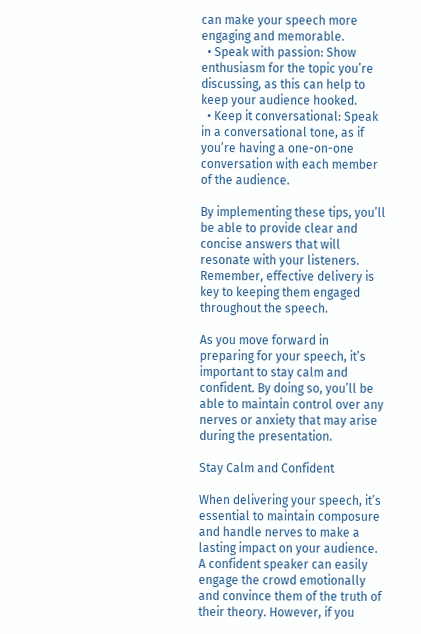can make your speech more engaging and memorable.
  • Speak with passion: Show enthusiasm for the topic you’re discussing, as this can help to keep your audience hooked.
  • Keep it conversational: Speak in a conversational tone, as if you’re having a one-on-one conversation with each member of the audience.

By implementing these tips, you’ll be able to provide clear and concise answers that will resonate with your listeners. Remember, effective delivery is key to keeping them engaged throughout the speech.

As you move forward in preparing for your speech, it’s important to stay calm and confident. By doing so, you’ll be able to maintain control over any nerves or anxiety that may arise during the presentation.

Stay Calm and Confident

When delivering your speech, it’s essential to maintain composure and handle nerves to make a lasting impact on your audience. A confident speaker can easily engage the crowd emotionally and convince them of the truth of their theory. However, if you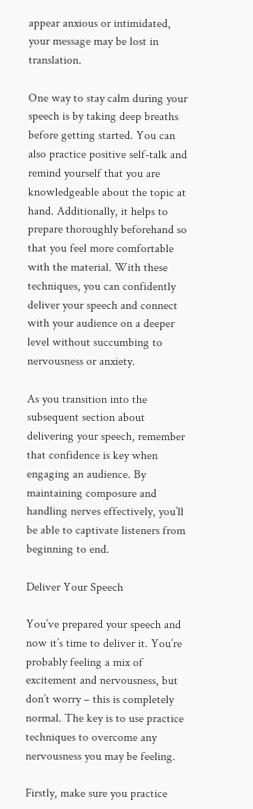appear anxious or intimidated, your message may be lost in translation.

One way to stay calm during your speech is by taking deep breaths before getting started. You can also practice positive self-talk and remind yourself that you are knowledgeable about the topic at hand. Additionally, it helps to prepare thoroughly beforehand so that you feel more comfortable with the material. With these techniques, you can confidently deliver your speech and connect with your audience on a deeper level without succumbing to nervousness or anxiety.

As you transition into the subsequent section about delivering your speech, remember that confidence is key when engaging an audience. By maintaining composure and handling nerves effectively, you’ll be able to captivate listeners from beginning to end.

Deliver Your Speech

You’ve prepared your speech and now it’s time to deliver it. You’re probably feeling a mix of excitement and nervousness, but don’t worry – this is completely normal. The key is to use practice techniques to overcome any nervousness you may be feeling.

Firstly, make sure you practice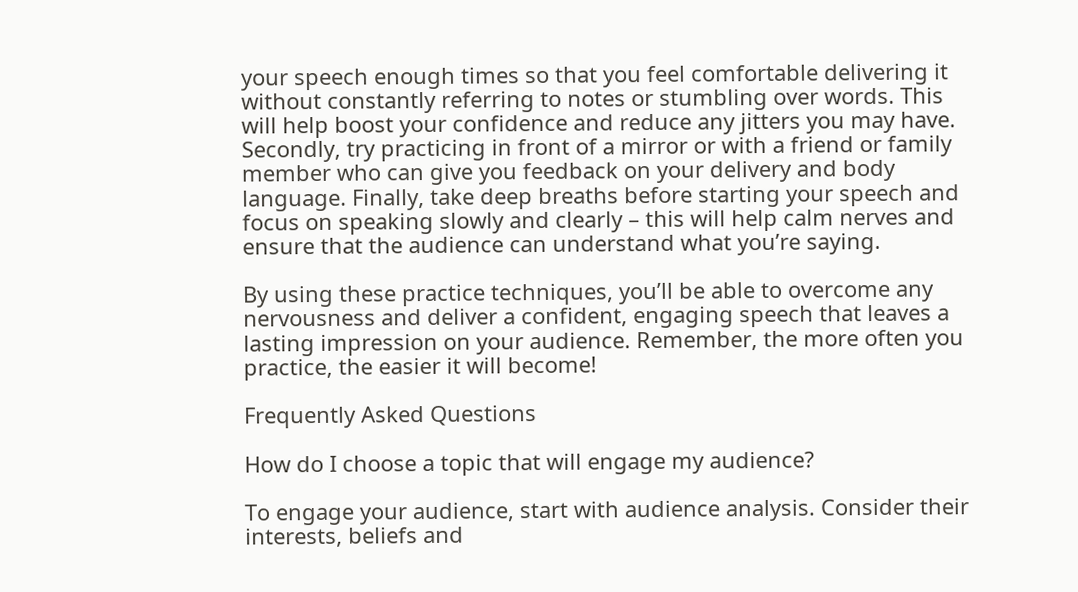your speech enough times so that you feel comfortable delivering it without constantly referring to notes or stumbling over words. This will help boost your confidence and reduce any jitters you may have. Secondly, try practicing in front of a mirror or with a friend or family member who can give you feedback on your delivery and body language. Finally, take deep breaths before starting your speech and focus on speaking slowly and clearly – this will help calm nerves and ensure that the audience can understand what you’re saying.

By using these practice techniques, you’ll be able to overcome any nervousness and deliver a confident, engaging speech that leaves a lasting impression on your audience. Remember, the more often you practice, the easier it will become!

Frequently Asked Questions

How do I choose a topic that will engage my audience?

To engage your audience, start with audience analysis. Consider their interests, beliefs and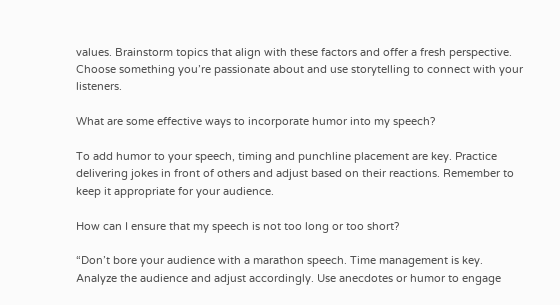values. Brainstorm topics that align with these factors and offer a fresh perspective. Choose something you’re passionate about and use storytelling to connect with your listeners.

What are some effective ways to incorporate humor into my speech?

To add humor to your speech, timing and punchline placement are key. Practice delivering jokes in front of others and adjust based on their reactions. Remember to keep it appropriate for your audience.

How can I ensure that my speech is not too long or too short?

“Don’t bore your audience with a marathon speech. Time management is key. Analyze the audience and adjust accordingly. Use anecdotes or humor to engage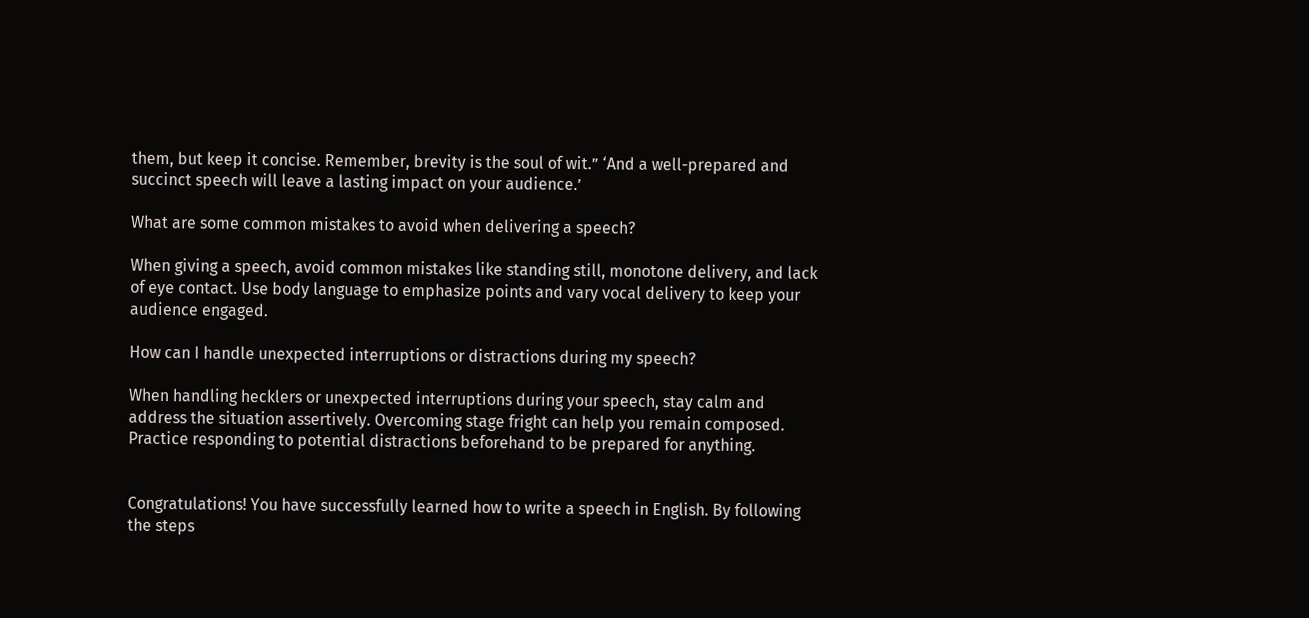them, but keep it concise. Remember, brevity is the soul of wit.” ‘And a well-prepared and succinct speech will leave a lasting impact on your audience.’

What are some common mistakes to avoid when delivering a speech?

When giving a speech, avoid common mistakes like standing still, monotone delivery, and lack of eye contact. Use body language to emphasize points and vary vocal delivery to keep your audience engaged.

How can I handle unexpected interruptions or distractions during my speech?

When handling hecklers or unexpected interruptions during your speech, stay calm and address the situation assertively. Overcoming stage fright can help you remain composed. Practice responding to potential distractions beforehand to be prepared for anything.


Congratulations! You have successfully learned how to write a speech in English. By following the steps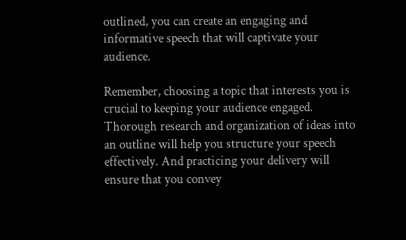outlined, you can create an engaging and informative speech that will captivate your audience.

Remember, choosing a topic that interests you is crucial to keeping your audience engaged. Thorough research and organization of ideas into an outline will help you structure your speech effectively. And practicing your delivery will ensure that you convey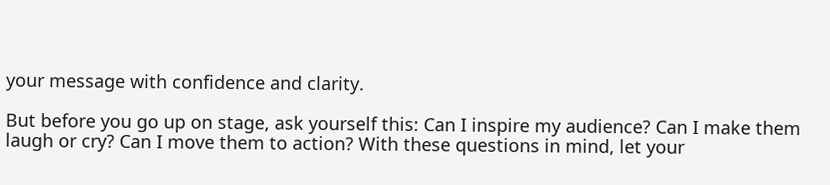your message with confidence and clarity.

But before you go up on stage, ask yourself this: Can I inspire my audience? Can I make them laugh or cry? Can I move them to action? With these questions in mind, let your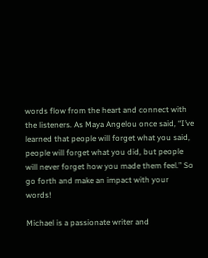words flow from the heart and connect with the listeners. As Maya Angelou once said, “I’ve learned that people will forget what you said, people will forget what you did, but people will never forget how you made them feel.” So go forth and make an impact with your words!

Michael is a passionate writer and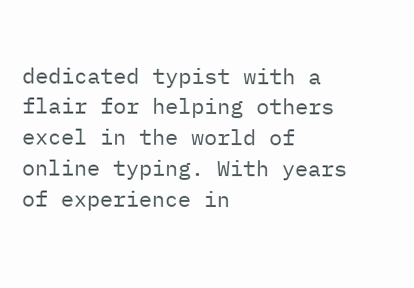dedicated typist with a flair for helping others excel in the world of online typing. With years of experience in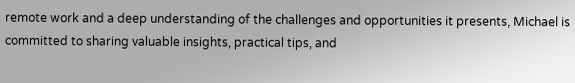remote work and a deep understanding of the challenges and opportunities it presents, Michael is committed to sharing valuable insights, practical tips, and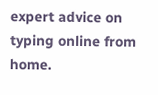expert advice on typing online from home.